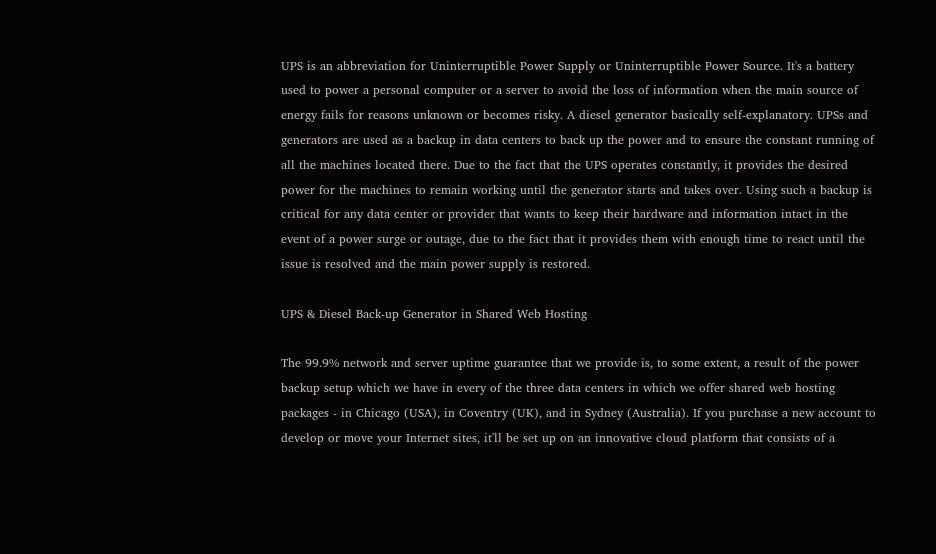UPS is an abbreviation for Uninterruptible Power Supply or Uninterruptible Power Source. It's a battery used to power a personal computer or a server to avoid the loss of information when the main source of energy fails for reasons unknown or becomes risky. A diesel generator basically self-explanatory. UPSs and generators are used as a backup in data centers to back up the power and to ensure the constant running of all the machines located there. Due to the fact that the UPS operates constantly, it provides the desired power for the machines to remain working until the generator starts and takes over. Using such a backup is critical for any data center or provider that wants to keep their hardware and information intact in the event of a power surge or outage, due to the fact that it provides them with enough time to react until the issue is resolved and the main power supply is restored.

UPS & Diesel Back-up Generator in Shared Web Hosting

The 99.9% network and server uptime guarantee that we provide is, to some extent, a result of the power backup setup which we have in every of the three data centers in which we offer shared web hosting packages - in Chicago (USA), in Coventry (UK), and in Sydney (Australia). If you purchase a new account to develop or move your Internet sites, it'll be set up on an innovative cloud platform that consists of a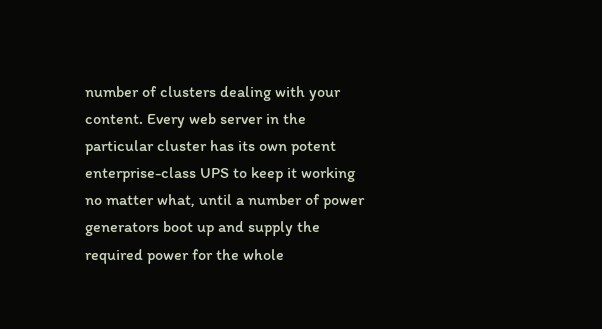number of clusters dealing with your content. Every web server in the particular cluster has its own potent enterprise-class UPS to keep it working no matter what, until a number of power generators boot up and supply the required power for the whole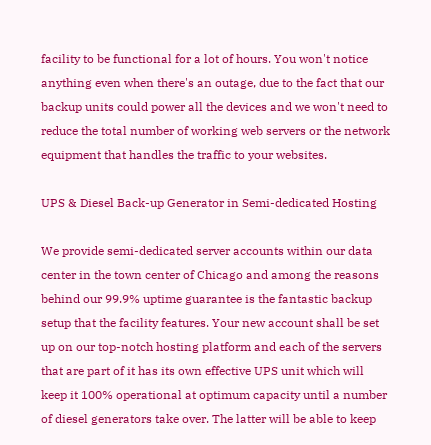facility to be functional for a lot of hours. You won't notice anything even when there's an outage, due to the fact that our backup units could power all the devices and we won't need to reduce the total number of working web servers or the network equipment that handles the traffic to your websites.

UPS & Diesel Back-up Generator in Semi-dedicated Hosting

We provide semi-dedicated server accounts within our data center in the town center of Chicago and among the reasons behind our 99.9% uptime guarantee is the fantastic backup setup that the facility features. Your new account shall be set up on our top-notch hosting platform and each of the servers that are part of it has its own effective UPS unit which will keep it 100% operational at optimum capacity until a number of diesel generators take over. The latter will be able to keep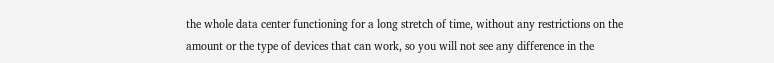the whole data center functioning for a long stretch of time, without any restrictions on the amount or the type of devices that can work, so you will not see any difference in the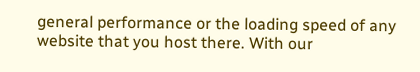general performance or the loading speed of any website that you host there. With our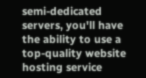semi-dedicated servers, you'll have the ability to use a top-quality website hosting service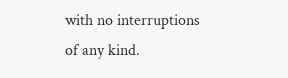with no interruptions of any kind.